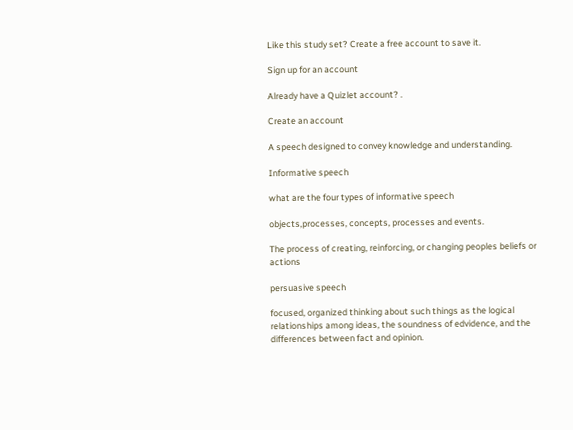Like this study set? Create a free account to save it.

Sign up for an account

Already have a Quizlet account? .

Create an account

A speech designed to convey knowledge and understanding.

Informative speech

what are the four types of informative speech

objects,processes, concepts, processes and events.

The process of creating, reinforcing, or changing peoples beliefs or actions

persuasive speech

focused, organized thinking about such things as the logical relationships among ideas, the soundness of edvidence, and the differences between fact and opinion.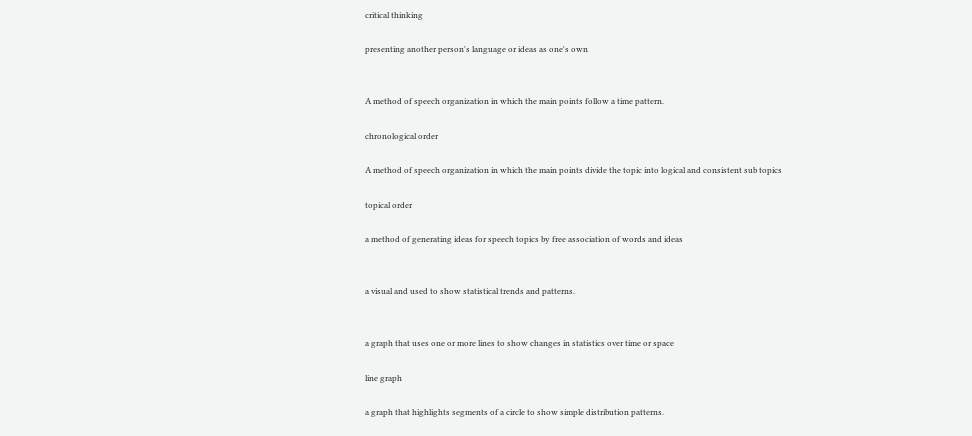critical thinking

presenting another person's language or ideas as one's own


A method of speech organization in which the main points follow a time pattern.

chronological order

A method of speech organization in which the main points divide the topic into logical and consistent sub topics

topical order

a method of generating ideas for speech topics by free association of words and ideas


a visual and used to show statistical trends and patterns.


a graph that uses one or more lines to show changes in statistics over time or space

line graph

a graph that highlights segments of a circle to show simple distribution patterns.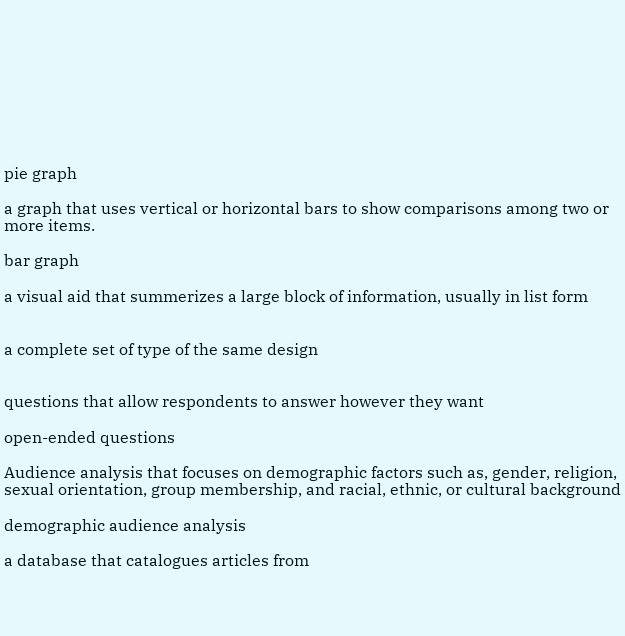pie graph

a graph that uses vertical or horizontal bars to show comparisons among two or more items.

bar graph

a visual aid that summerizes a large block of information, usually in list form


a complete set of type of the same design


questions that allow respondents to answer however they want

open-ended questions

Audience analysis that focuses on demographic factors such as, gender, religion, sexual orientation, group membership, and racial, ethnic, or cultural background

demographic audience analysis

a database that catalogues articles from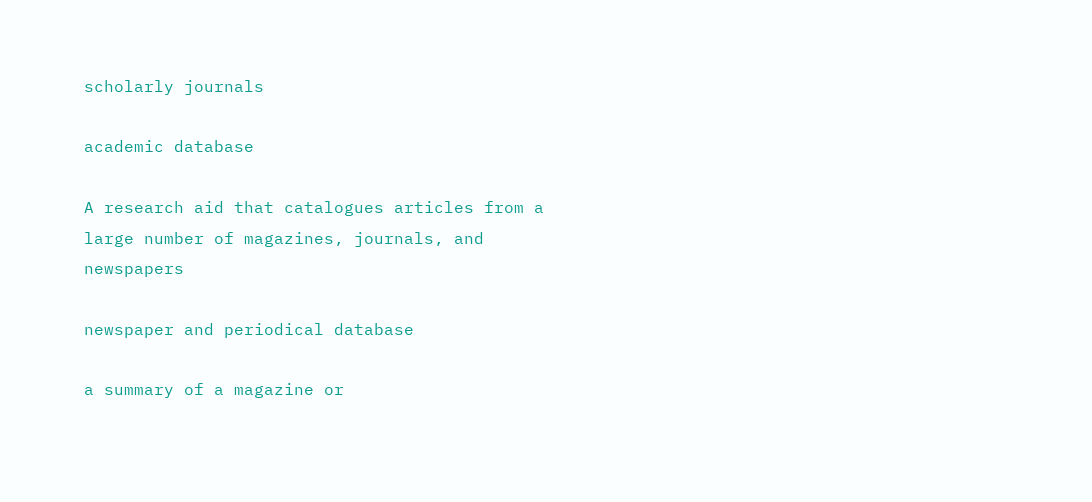scholarly journals

academic database

A research aid that catalogues articles from a large number of magazines, journals, and newspapers

newspaper and periodical database

a summary of a magazine or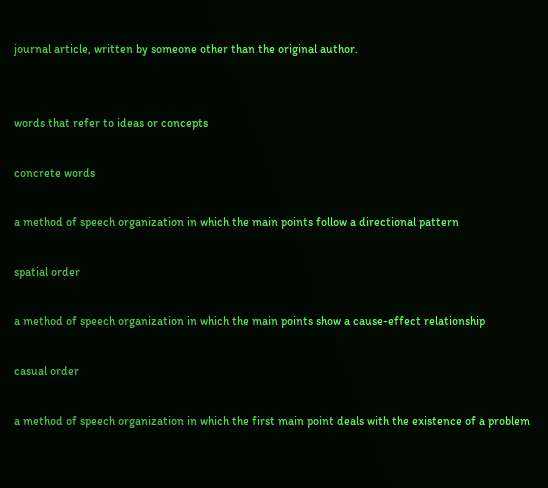journal article, written by someone other than the original author.


words that refer to ideas or concepts

concrete words

a method of speech organization in which the main points follow a directional pattern

spatial order

a method of speech organization in which the main points show a cause-effect relationship

casual order

a method of speech organization in which the first main point deals with the existence of a problem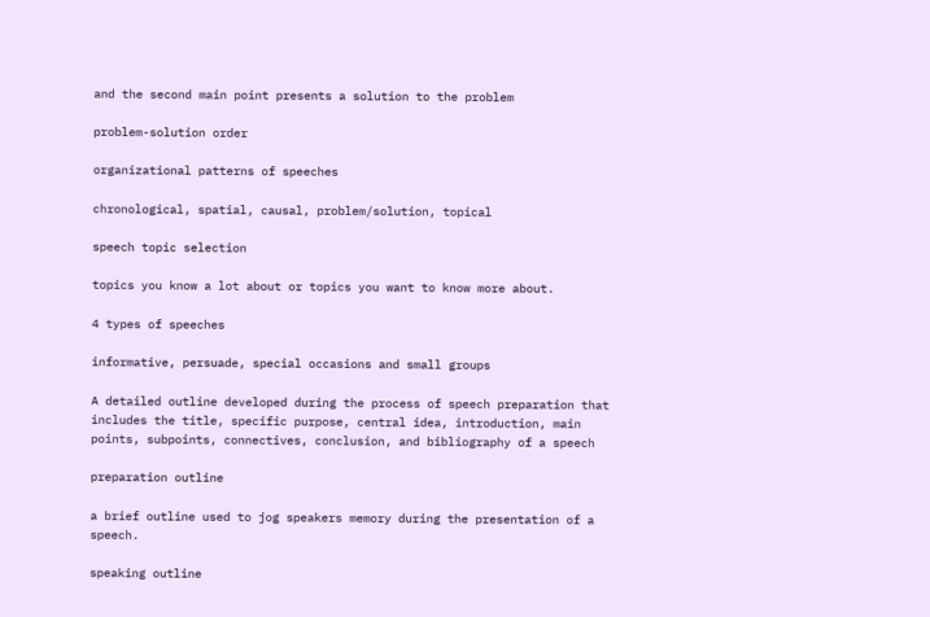and the second main point presents a solution to the problem

problem-solution order

organizational patterns of speeches

chronological, spatial, causal, problem/solution, topical

speech topic selection

topics you know a lot about or topics you want to know more about.

4 types of speeches

informative, persuade, special occasions and small groups

A detailed outline developed during the process of speech preparation that includes the title, specific purpose, central idea, introduction, main points, subpoints, connectives, conclusion, and bibliography of a speech

preparation outline

a brief outline used to jog speakers memory during the presentation of a speech.

speaking outline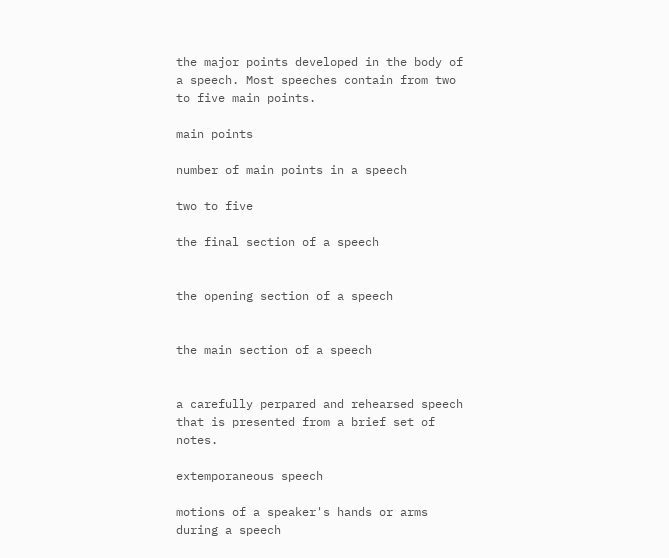the major points developed in the body of a speech. Most speeches contain from two to five main points.

main points

number of main points in a speech

two to five

the final section of a speech


the opening section of a speech


the main section of a speech


a carefully perpared and rehearsed speech that is presented from a brief set of notes.

extemporaneous speech

motions of a speaker's hands or arms during a speech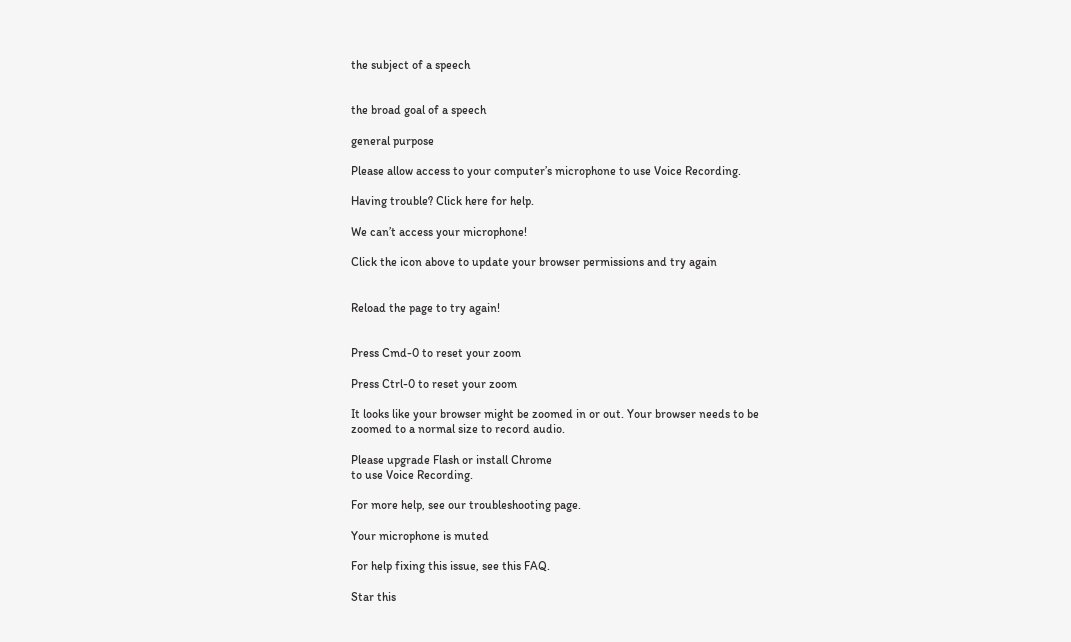the subject of a speech


the broad goal of a speech

general purpose

Please allow access to your computer’s microphone to use Voice Recording.

Having trouble? Click here for help.

We can’t access your microphone!

Click the icon above to update your browser permissions and try again


Reload the page to try again!


Press Cmd-0 to reset your zoom

Press Ctrl-0 to reset your zoom

It looks like your browser might be zoomed in or out. Your browser needs to be zoomed to a normal size to record audio.

Please upgrade Flash or install Chrome
to use Voice Recording.

For more help, see our troubleshooting page.

Your microphone is muted

For help fixing this issue, see this FAQ.

Star this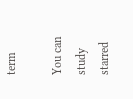term

You can study starred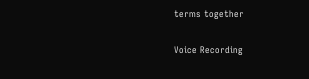terms together

Voice Recording